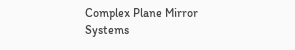Complex Plane Mirror Systems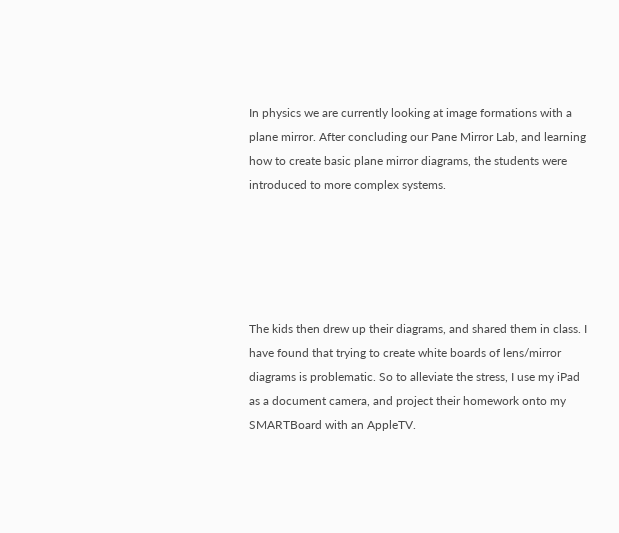In physics we are currently looking at image formations with a plane mirror. After concluding our Pane Mirror Lab, and learning how to create basic plane mirror diagrams, the students were introduced to more complex systems.





The kids then drew up their diagrams, and shared them in class. I have found that trying to create white boards of lens/mirror diagrams is problematic. So to alleviate the stress, I use my iPad as a document camera, and project their homework onto my SMARTBoard with an AppleTV.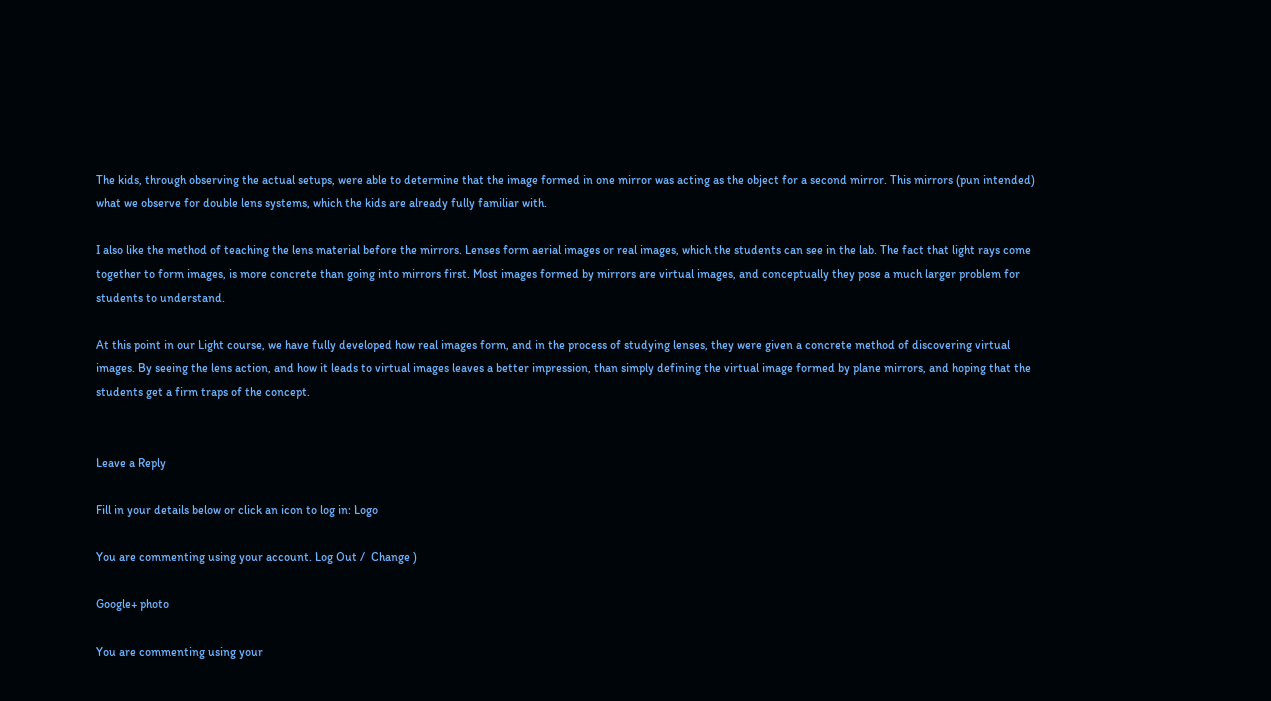The kids, through observing the actual setups, were able to determine that the image formed in one mirror was acting as the object for a second mirror. This mirrors (pun intended) what we observe for double lens systems, which the kids are already fully familiar with.

I also like the method of teaching the lens material before the mirrors. Lenses form aerial images or real images, which the students can see in the lab. The fact that light rays come together to form images, is more concrete than going into mirrors first. Most images formed by mirrors are virtual images, and conceptually they pose a much larger problem for students to understand.

At this point in our Light course, we have fully developed how real images form, and in the process of studying lenses, they were given a concrete method of discovering virtual images. By seeing the lens action, and how it leads to virtual images leaves a better impression, than simply defining the virtual image formed by plane mirrors, and hoping that the students get a firm traps of the concept.


Leave a Reply

Fill in your details below or click an icon to log in: Logo

You are commenting using your account. Log Out /  Change )

Google+ photo

You are commenting using your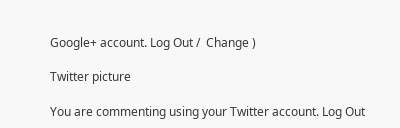Google+ account. Log Out /  Change )

Twitter picture

You are commenting using your Twitter account. Log Out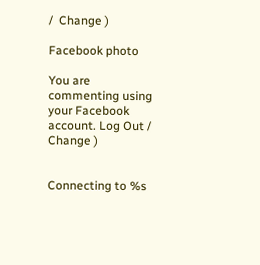/  Change )

Facebook photo

You are commenting using your Facebook account. Log Out /  Change )


Connecting to %s